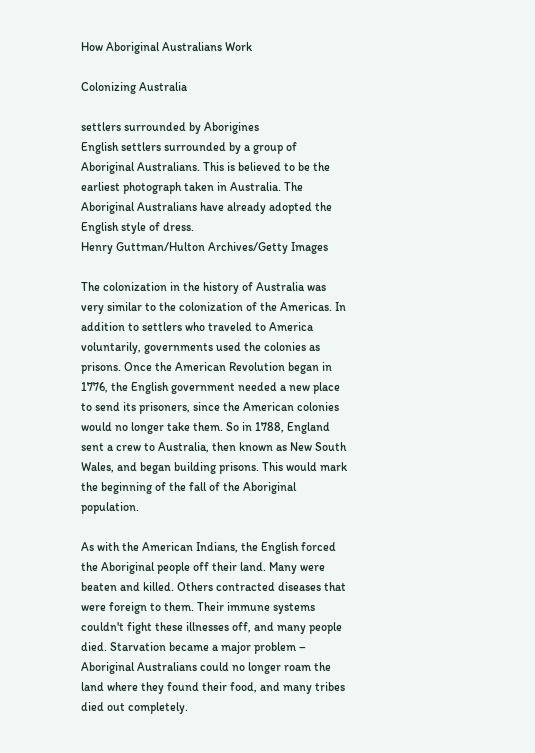How Aboriginal Australians Work

Colonizing Australia

settlers surrounded by Aborigines
English settlers surrounded by a group of Aboriginal Australians. This is believed to be the earliest photograph taken in Australia. The Aboriginal Australians have already adopted the English style of dress.
Henry Guttman/Hulton Archives/Getty Images

The colonization in the history of Australia was very similar to the colonization of the Americas. In addition to settlers who traveled to America voluntarily, governments used the colonies as prisons. Once the American Revolution began in 1776, the English government needed a new place to send its prisoners, since the American colonies would no longer take them. So in 1788, England sent a crew to Australia, then known as New South Wales, and began building prisons. This would mark the beginning of the fall of the Aboriginal population.

As with the American Indians, the English forced the Aboriginal people off their land. Many were beaten and killed. Others contracted diseases that were foreign to them. Their immune systems couldn't fight these illnesses off, and many people died. Starvation became a major problem – Aboriginal Australians could no longer roam the land where they found their food, and many tribes died out completely.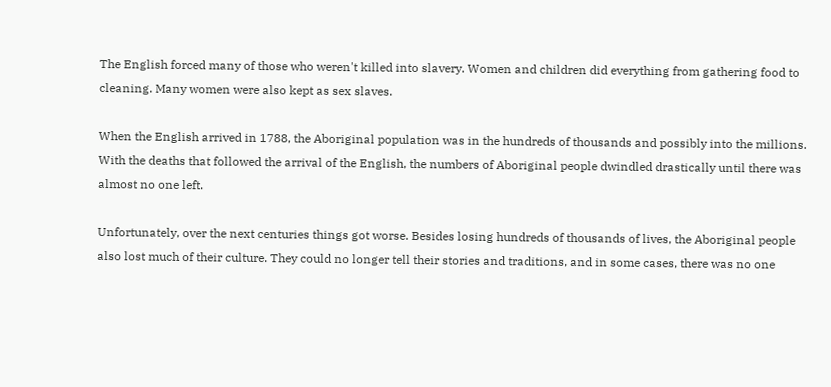The English forced many of those who weren't killed into slavery. Women and children did everything from gathering food to cleaning. Many women were also kept as sex slaves.

When the English arrived in 1788, the Aboriginal population was in the hundreds of thousands and possibly into the millions. With the deaths that followed the arrival of the English, the numbers of Aboriginal people dwindled drastically until there was almost no one left.

Unfortunately, over the next centuries things got worse. Besides losing hundreds of thousands of lives, the Aboriginal people also lost much of their culture. They could no longer tell their stories and traditions, and in some cases, there was no one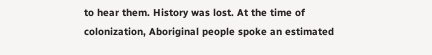to hear them. History was lost. At the time of colonization, Aboriginal people spoke an estimated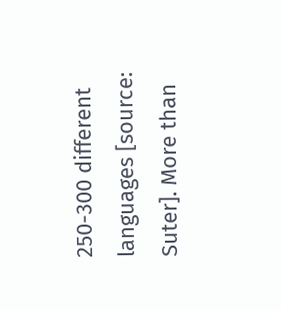250-300 different languages [source: Suter]. More than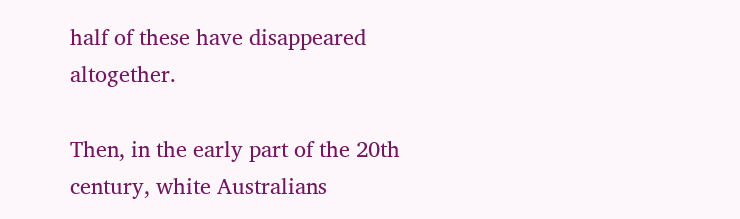half of these have disappeared altogether.

Then, in the early part of the 20th century, white Australians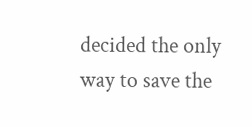decided the only way to save the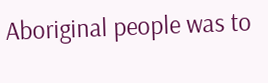Aboriginal people was to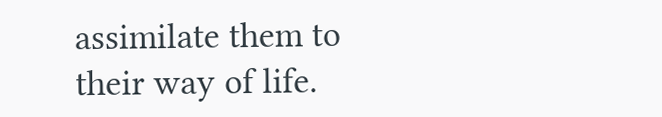assimilate them to their way of life.